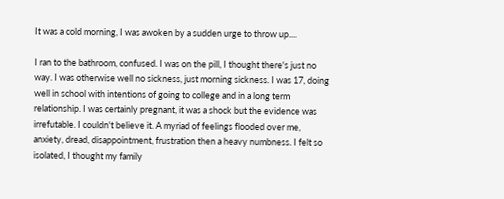It was a cold morning, I was awoken by a sudden urge to throw up....

I ran to the bathroom, confused. I was on the pill, I thought there's just no way. I was otherwise well no sickness, just morning sickness. I was 17, doing well in school with intentions of going to college and in a long term relationship. I was certainly pregnant, it was a shock but the evidence was irrefutable. I couldn't believe it. A myriad of feelings flooded over me, anxiety, dread, disappointment, frustration then a heavy numbness. I felt so isolated, I thought my family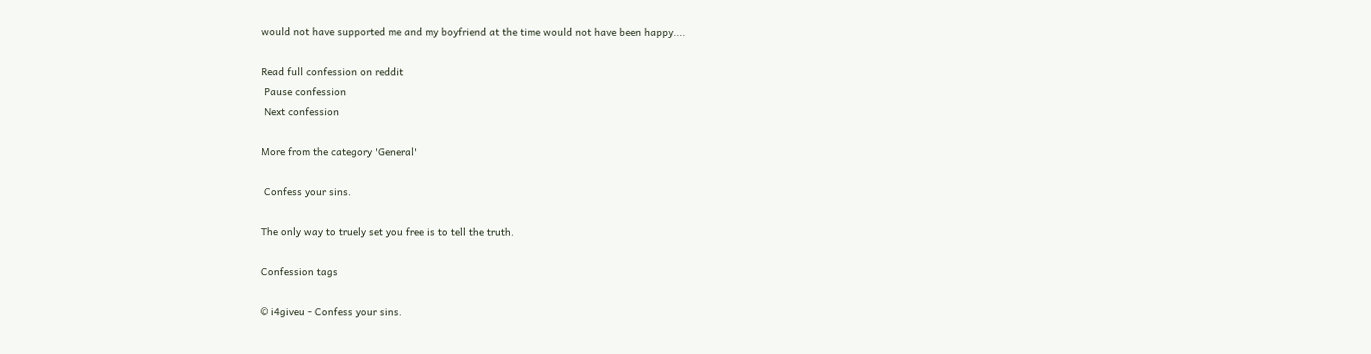would not have supported me and my boyfriend at the time would not have been happy....

Read full confession on reddit
 Pause confession
 Next confession

More from the category 'General'

 Confess your sins.

The only way to truely set you free is to tell the truth.

Confession tags

© i4giveu - Confess your sins.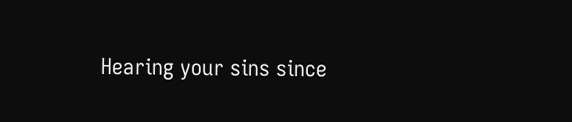Hearing your sins since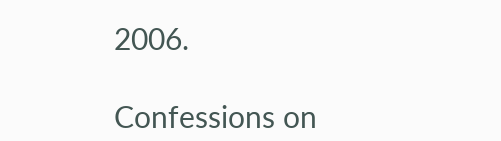2006.

Confessions on